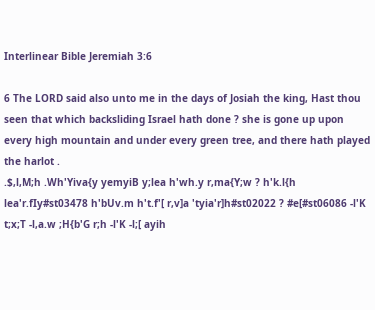Interlinear Bible Jeremiah 3:6

6 The LORD said also unto me in the days of Josiah the king, Hast thou seen that which backsliding Israel hath done ? she is gone up upon every high mountain and under every green tree, and there hath played the harlot .
.$,l,M;h .Wh'Yiva{y yemyiB y;lea h'wh.y r,ma{Y;w ? h'k.l{h lea'r.fIy#st03478 h'bUv.m h't.f'[ r,v]a 'tyia'r]h#st02022 ? #e[#st06086 -l'K t;x;T -l,a.w ;H{b'G r;h -l'K -l;[ ayih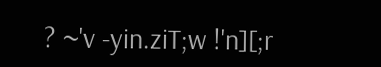? ~'v -yin.ziT;w !'n][;r